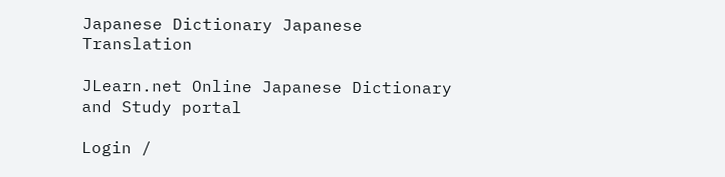Japanese Dictionary Japanese Translation

JLearn.net Online Japanese Dictionary and Study portal

Login /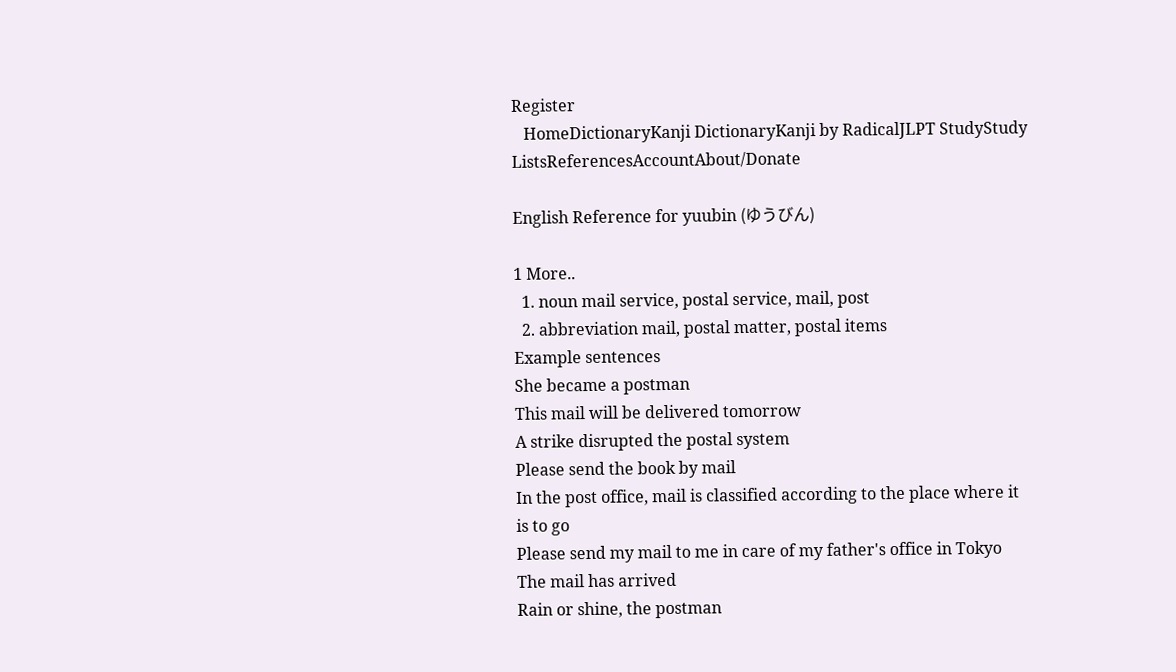Register
   HomeDictionaryKanji DictionaryKanji by RadicalJLPT StudyStudy ListsReferencesAccountAbout/Donate

English Reference for yuubin (ゆうびん)

1 More..
  1. noun mail service, postal service, mail, post
  2. abbreviation mail, postal matter, postal items
Example sentences
She became a postman
This mail will be delivered tomorrow
A strike disrupted the postal system
Please send the book by mail
In the post office, mail is classified according to the place where it is to go
Please send my mail to me in care of my father's office in Tokyo
The mail has arrived
Rain or shine, the postman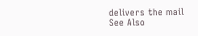delivers the mail
See Also